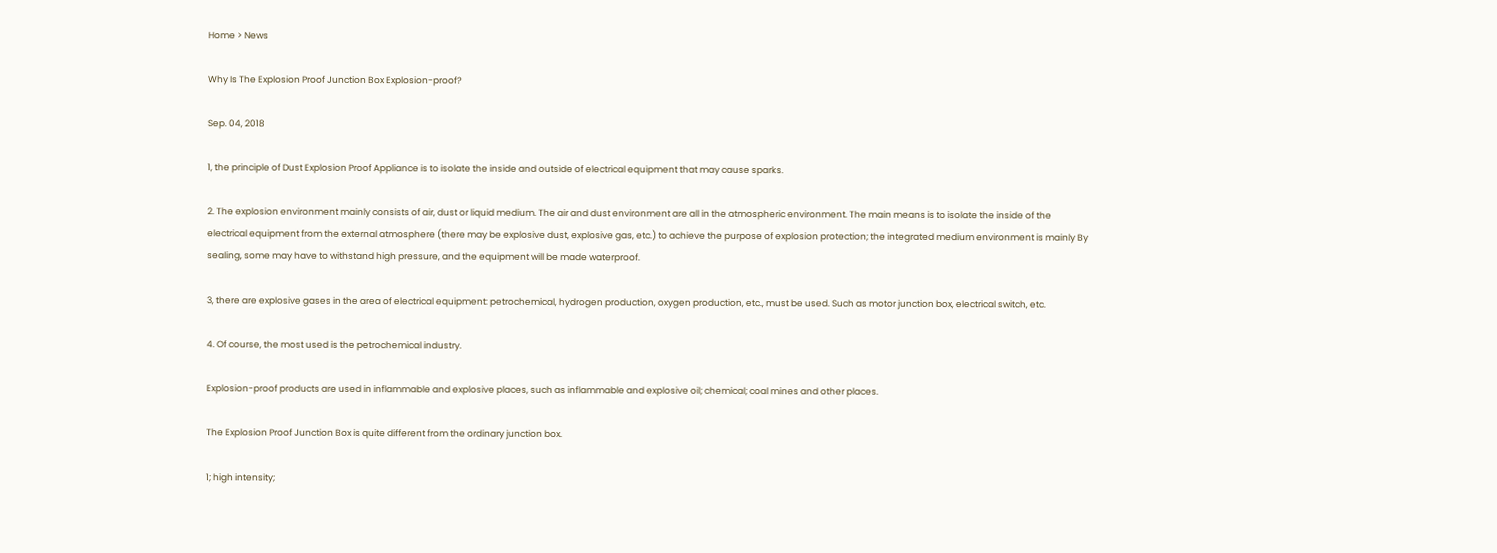Home > News

Why Is The Explosion Proof Junction Box Explosion-proof?

Sep. 04, 2018

1, the principle of Dust Explosion Proof Appliance is to isolate the inside and outside of electrical equipment that may cause sparks.

2. The explosion environment mainly consists of air, dust or liquid medium. The air and dust environment are all in the atmospheric environment. The main means is to isolate the inside of the electrical equipment from the external atmosphere (there may be explosive dust, explosive gas, etc.) to achieve the purpose of explosion protection; the integrated medium environment is mainly By sealing, some may have to withstand high pressure, and the equipment will be made waterproof.

3, there are explosive gases in the area of electrical equipment: petrochemical, hydrogen production, oxygen production, etc., must be used. Such as motor junction box, electrical switch, etc.

4. Of course, the most used is the petrochemical industry.

Explosion-proof products are used in inflammable and explosive places, such as inflammable and explosive oil; chemical; coal mines and other places.

The Explosion Proof Junction Box is quite different from the ordinary junction box.

1; high intensity;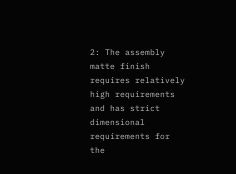2: The assembly matte finish requires relatively high requirements and has strict dimensional requirements for the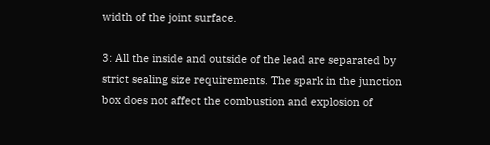width of the joint surface.

3: All the inside and outside of the lead are separated by strict sealing size requirements. The spark in the junction box does not affect the combustion and explosion of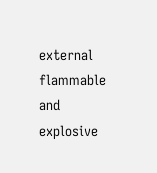external flammable and explosive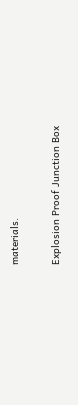materials.

Explosion Proof Junction Box